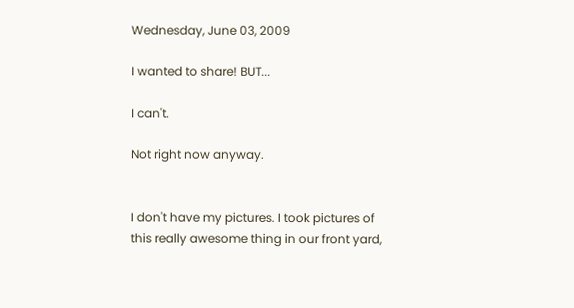Wednesday, June 03, 2009

I wanted to share! BUT...

I can't.

Not right now anyway.


I don't have my pictures. I took pictures of this really awesome thing in our front yard,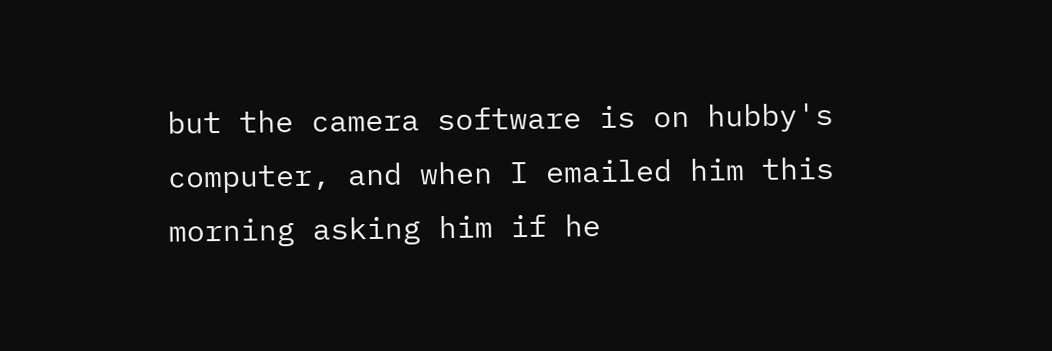but the camera software is on hubby's computer, and when I emailed him this morning asking him if he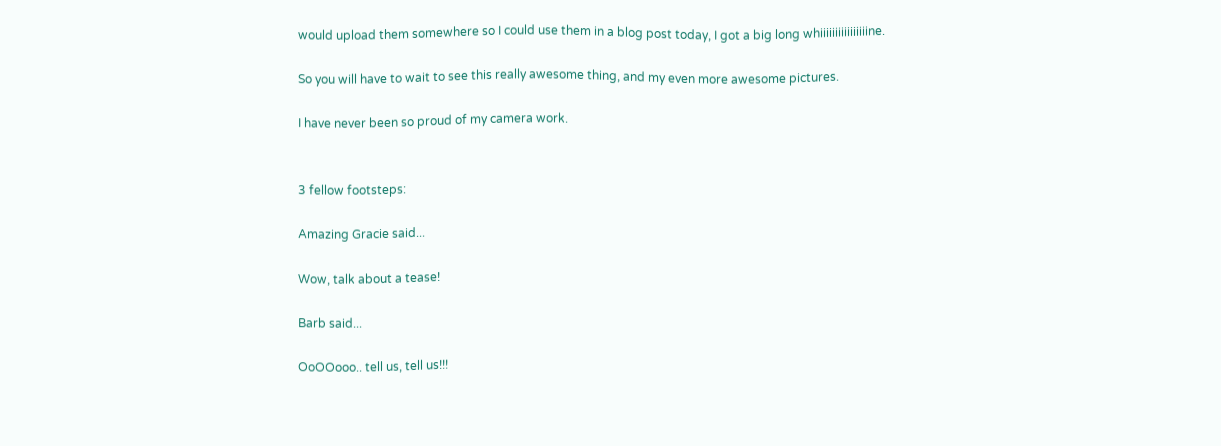would upload them somewhere so I could use them in a blog post today, I got a big long whiiiiiiiiiiiiiiiine.

So you will have to wait to see this really awesome thing, and my even more awesome pictures.

I have never been so proud of my camera work.


3 fellow footsteps:

Amazing Gracie said...

Wow, talk about a tease!

Barb said...

OoOOooo.. tell us, tell us!!!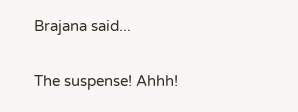Brajana said...

The suspense! Ahhh!